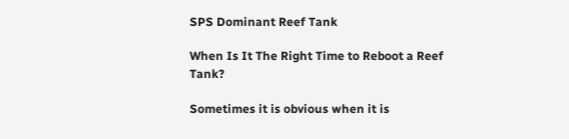SPS Dominant Reef Tank

When Is It The Right Time to Reboot a Reef Tank?

Sometimes it is obvious when it is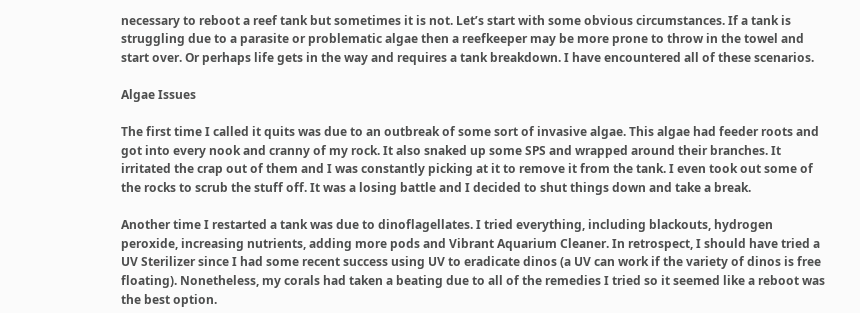necessary to reboot a reef tank but sometimes it is not. Let’s start with some obvious circumstances. If a tank is struggling due to a parasite or problematic algae then a reefkeeper may be more prone to throw in the towel and start over. Or perhaps life gets in the way and requires a tank breakdown. I have encountered all of these scenarios.

Algae Issues

The first time I called it quits was due to an outbreak of some sort of invasive algae. This algae had feeder roots and got into every nook and cranny of my rock. It also snaked up some SPS and wrapped around their branches. It irritated the crap out of them and I was constantly picking at it to remove it from the tank. I even took out some of the rocks to scrub the stuff off. It was a losing battle and I decided to shut things down and take a break.

Another time I restarted a tank was due to dinoflagellates. I tried everything, including blackouts, hydrogen peroxide, increasing nutrients, adding more pods and Vibrant Aquarium Cleaner. In retrospect, I should have tried a UV Sterilizer since I had some recent success using UV to eradicate dinos (a UV can work if the variety of dinos is free floating). Nonetheless, my corals had taken a beating due to all of the remedies I tried so it seemed like a reboot was the best option.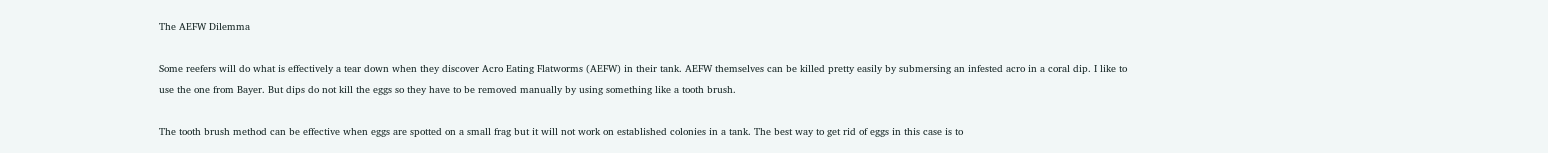The AEFW Dilemma

Some reefers will do what is effectively a tear down when they discover Acro Eating Flatworms (AEFW) in their tank. AEFW themselves can be killed pretty easily by submersing an infested acro in a coral dip. I like to use the one from Bayer. But dips do not kill the eggs so they have to be removed manually by using something like a tooth brush.

The tooth brush method can be effective when eggs are spotted on a small frag but it will not work on established colonies in a tank. The best way to get rid of eggs in this case is to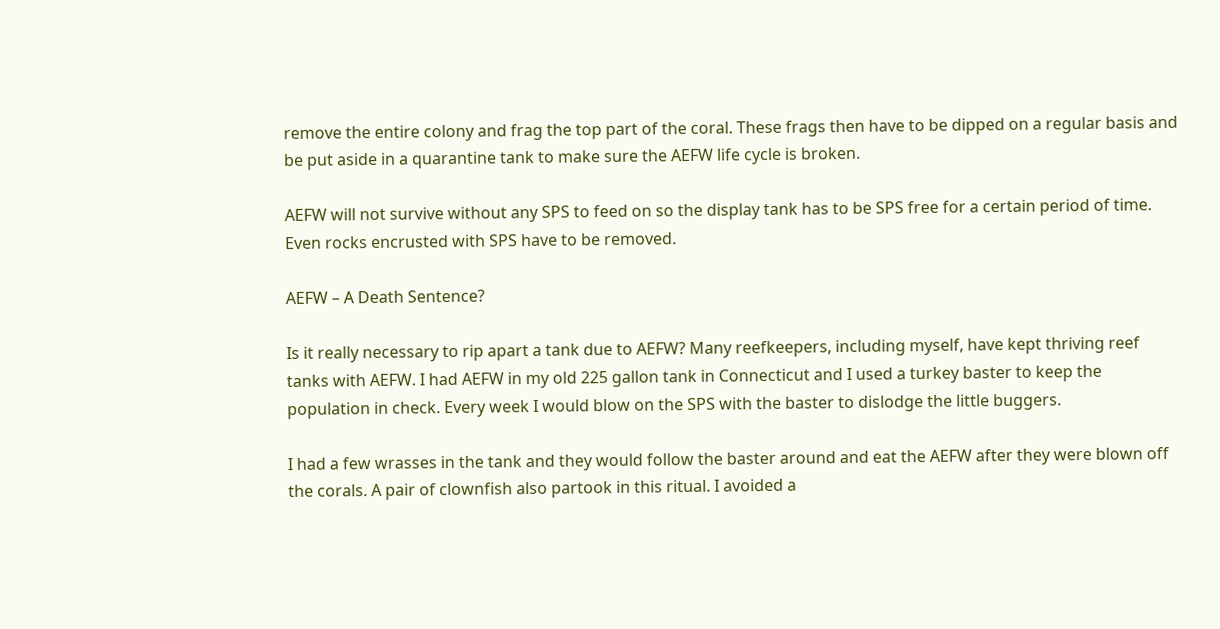remove the entire colony and frag the top part of the coral. These frags then have to be dipped on a regular basis and be put aside in a quarantine tank to make sure the AEFW life cycle is broken.

AEFW will not survive without any SPS to feed on so the display tank has to be SPS free for a certain period of time. Even rocks encrusted with SPS have to be removed.

AEFW – A Death Sentence?

Is it really necessary to rip apart a tank due to AEFW? Many reefkeepers, including myself, have kept thriving reef tanks with AEFW. I had AEFW in my old 225 gallon tank in Connecticut and I used a turkey baster to keep the population in check. Every week I would blow on the SPS with the baster to dislodge the little buggers.

I had a few wrasses in the tank and they would follow the baster around and eat the AEFW after they were blown off the corals. A pair of clownfish also partook in this ritual. I avoided a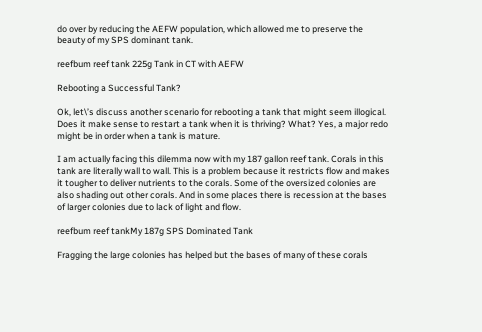do over by reducing the AEFW population, which allowed me to preserve the beauty of my SPS dominant tank.

reefbum reef tank 225g Tank in CT with AEFW

Rebooting a Successful Tank?

Ok, let\’s discuss another scenario for rebooting a tank that might seem illogical. Does it make sense to restart a tank when it is thriving? What? Yes, a major redo might be in order when a tank is mature.

I am actually facing this dilemma now with my 187 gallon reef tank. Corals in this tank are literally wall to wall. This is a problem because it restricts flow and makes it tougher to deliver nutrients to the corals. Some of the oversized colonies are also shading out other corals. And in some places there is recession at the bases of larger colonies due to lack of light and flow.

reefbum reef tankMy 187g SPS Dominated Tank

Fragging the large colonies has helped but the bases of many of these corals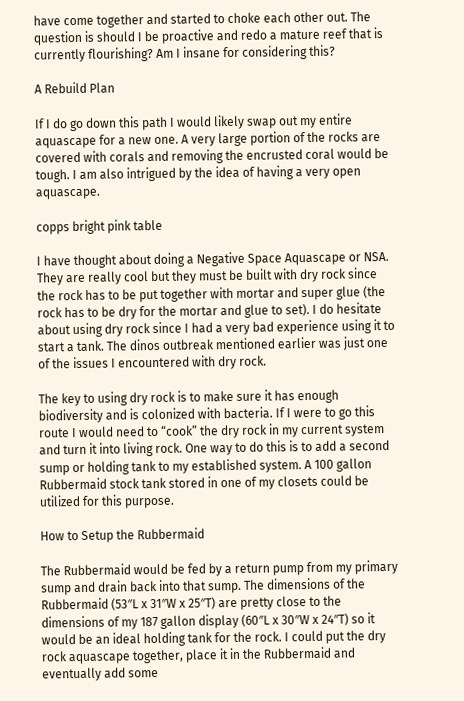have come together and started to choke each other out. The question is should I be proactive and redo a mature reef that is currently flourishing? Am I insane for considering this?

A Rebuild Plan

If I do go down this path I would likely swap out my entire aquascape for a new one. A very large portion of the rocks are covered with corals and removing the encrusted coral would be tough. I am also intrigued by the idea of having a very open aquascape.

copps bright pink table

I have thought about doing a Negative Space Aquascape or NSA. They are really cool but they must be built with dry rock since the rock has to be put together with mortar and super glue (the rock has to be dry for the mortar and glue to set). I do hesitate about using dry rock since I had a very bad experience using it to start a tank. The dinos outbreak mentioned earlier was just one of the issues I encountered with dry rock.

The key to using dry rock is to make sure it has enough biodiversity and is colonized with bacteria. If I were to go this route I would need to “cook” the dry rock in my current system and turn it into living rock. One way to do this is to add a second sump or holding tank to my established system. A 100 gallon Rubbermaid stock tank stored in one of my closets could be utilized for this purpose.

How to Setup the Rubbermaid

The Rubbermaid would be fed by a return pump from my primary sump and drain back into that sump. The dimensions of the Rubbermaid (53″L x 31″W x 25″T) are pretty close to the dimensions of my 187 gallon display (60″L x 30″W x 24″T) so it would be an ideal holding tank for the rock. I could put the dry rock aquascape together, place it in the Rubbermaid and eventually add some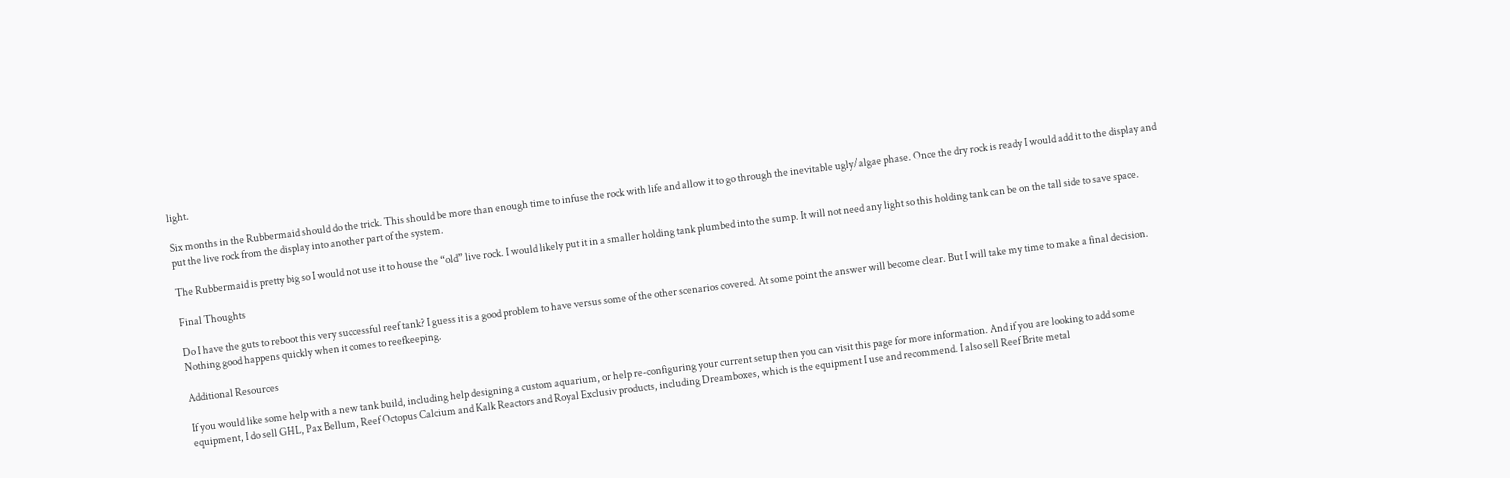light.

Six months in the Rubbermaid should do the trick. This should be more than enough time to infuse the rock with life and allow it to go through the inevitable ugly/algae phase. Once the dry rock is ready I would add it to the display and put the live rock from the display into another part of the system.

The Rubbermaid is pretty big so I would not use it to house the “old” live rock. I would likely put it in a smaller holding tank plumbed into the sump. It will not need any light so this holding tank can be on the tall side to save space.

Final Thoughts

Do I have the guts to reboot this very successful reef tank? I guess it is a good problem to have versus some of the other scenarios covered. At some point the answer will become clear. But I will take my time to make a final decision. Nothing good happens quickly when it comes to reefkeeping.

Additional Resources

If you would like some help with a new tank build, including help designing a custom aquarium, or help re-configuring your current setup then you can visit this page for more information. And if you are looking to add some equipment, I do sell GHL, Pax Bellum, Reef Octopus Calcium and Kalk Reactors and Royal Exclusiv products, including Dreamboxes, which is the equipment I use and recommend. I also sell Reef Brite metal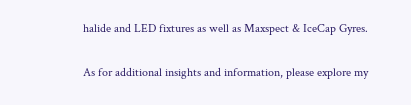halide and LED fixtures as well as Maxspect & IceCap Gyres.

As for additional insights and information, please explore my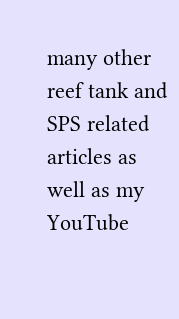many other reef tank and SPS related articles as well as my YouTube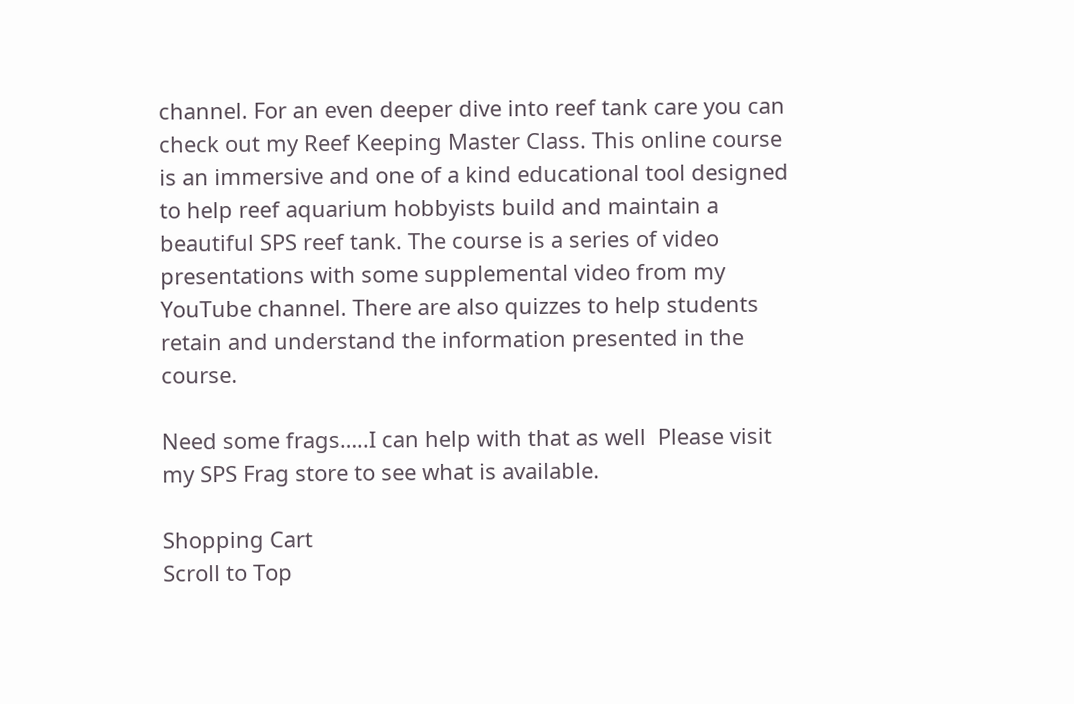channel. For an even deeper dive into reef tank care you can check out my Reef Keeping Master Class. This online course is an immersive and one of a kind educational tool designed to help reef aquarium hobbyists build and maintain a beautiful SPS reef tank. The course is a series of video presentations with some supplemental video from my YouTube channel. There are also quizzes to help students retain and understand the information presented in the course.

Need some frags…..I can help with that as well  Please visit my SPS Frag store to see what is available.

Shopping Cart
Scroll to Top